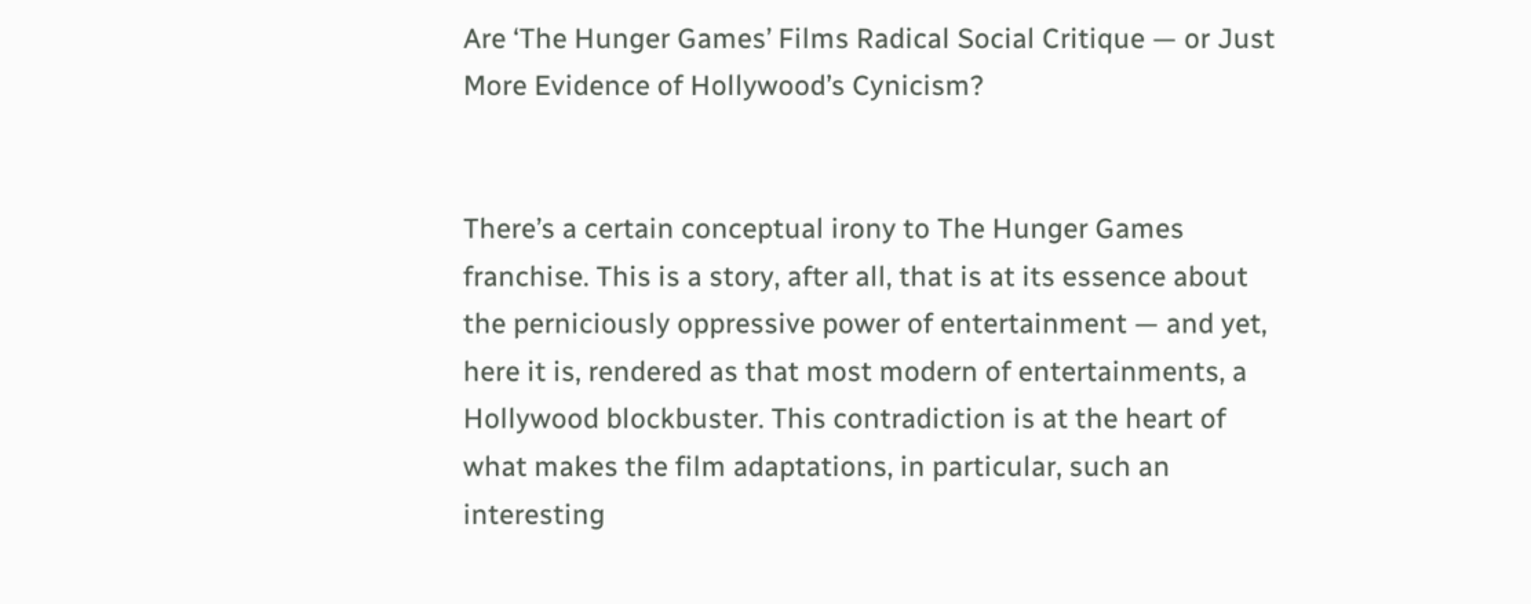Are ‘The Hunger Games’ Films Radical Social Critique — or Just More Evidence of Hollywood’s Cynicism?


There’s a certain conceptual irony to The Hunger Games franchise. This is a story, after all, that is at its essence about the perniciously oppressive power of entertainment — and yet, here it is, rendered as that most modern of entertainments, a Hollywood blockbuster. This contradiction is at the heart of what makes the film adaptations, in particular, such an interesting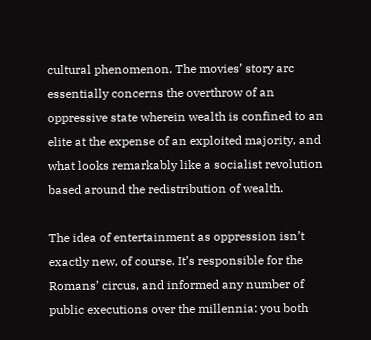cultural phenomenon. The movies’ story arc essentially concerns the overthrow of an oppressive state wherein wealth is confined to an elite at the expense of an exploited majority, and what looks remarkably like a socialist revolution based around the redistribution of wealth.

The idea of entertainment as oppression isn’t exactly new, of course. It’s responsible for the Romans’ circus, and informed any number of public executions over the millennia: you both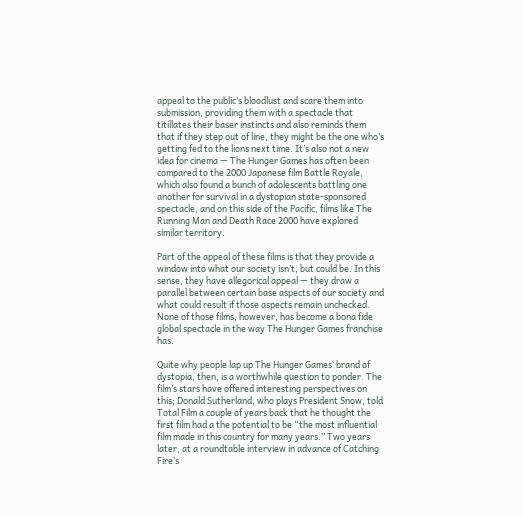appeal to the public’s bloodlust and scare them into submission, providing them with a spectacle that titillates their baser instincts and also reminds them that if they step out of line, they might be the one who’s getting fed to the lions next time. It’s also not a new idea for cinema — The Hunger Games has often been compared to the 2000 Japanese film Battle Royale, which also found a bunch of adolescents battling one another for survival in a dystopian state-sponsored spectacle, and on this side of the Pacific, films like The Running Man and Death Race 2000 have explored similar territory.

Part of the appeal of these films is that they provide a window into what our society isn’t, but could be. In this sense, they have allegorical appeal — they draw a parallel between certain base aspects of our society and what could result if those aspects remain unchecked. None of those films, however, has become a bona fide global spectacle in the way The Hunger Games franchise has.

Quite why people lap up The Hunger Games‘ brand of dystopia, then, is a worthwhile question to ponder. The film’s stars have offered interesting perspectives on this; Donald Sutherland, who plays President Snow, told Total Film a couple of years back that he thought the first film had a the potential to be “the most influential film made in this country for many years.” Two years later, at a roundtable interview in advance of Catching Fire‘s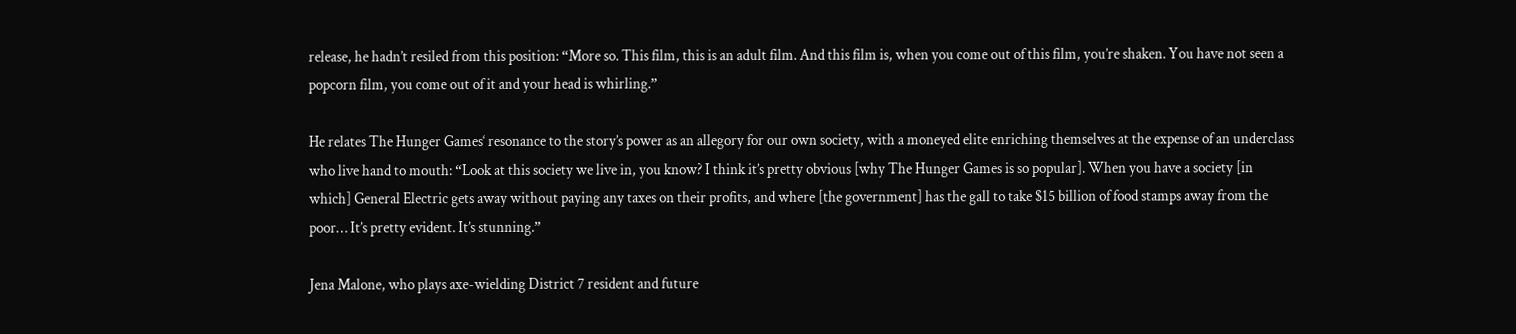release, he hadn’t resiled from this position: “More so. This film, this is an adult film. And this film is, when you come out of this film, you’re shaken. You have not seen a popcorn film, you come out of it and your head is whirling.”

He relates The Hunger Games‘ resonance to the story’s power as an allegory for our own society, with a moneyed elite enriching themselves at the expense of an underclass who live hand to mouth: “Look at this society we live in, you know? I think it’s pretty obvious [why The Hunger Games is so popular]. When you have a society [in which] General Electric gets away without paying any taxes on their profits, and where [the government] has the gall to take $15 billion of food stamps away from the poor… It’s pretty evident. It’s stunning.”

Jena Malone, who plays axe-wielding District 7 resident and future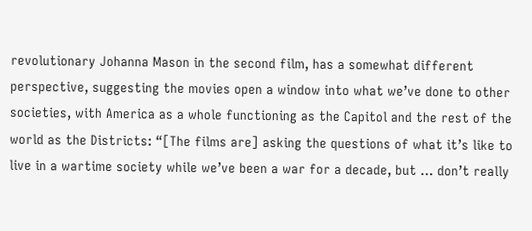revolutionary Johanna Mason in the second film, has a somewhat different perspective, suggesting the movies open a window into what we’ve done to other societies, with America as a whole functioning as the Capitol and the rest of the world as the Districts: “[The films are] asking the questions of what it’s like to live in a wartime society while we’ve been a war for a decade, but … don’t really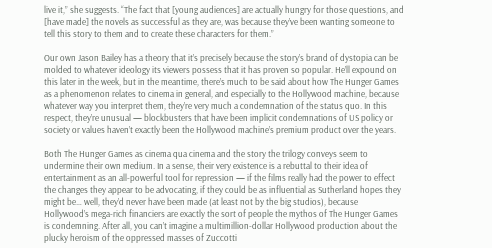live it,” she suggests. “The fact that [young audiences] are actually hungry for those questions, and [have made] the novels as successful as they are, was because they’ve been wanting someone to tell this story to them and to create these characters for them.”

Our own Jason Bailey has a theory that it’s precisely because the story’s brand of dystopia can be molded to whatever ideology its viewers possess that it has proven so popular. He’ll expound on this later in the week, but in the meantime, there’s much to be said about how The Hunger Games as a phenomenon relates to cinema in general, and especially to the Hollywood machine, because whatever way you interpret them, they’re very much a condemnation of the status quo. In this respect, they’re unusual — blockbusters that have been implicit condemnations of US policy or society or values haven’t exactly been the Hollywood machine’s premium product over the years.

Both The Hunger Games as cinema qua cinema and the story the trilogy conveys seem to undermine their own medium. In a sense, their very existence is a rebuttal to their idea of entertainment as an all-powerful tool for repression — if the films really had the power to effect the changes they appear to be advocating, if they could be as influential as Sutherland hopes they might be… well, they’d never have been made (at least not by the big studios), because Hollywood’s mega-rich financiers are exactly the sort of people the mythos of The Hunger Games is condemning. After all, you can’t imagine a multimillion-dollar Hollywood production about the plucky heroism of the oppressed masses of Zuccotti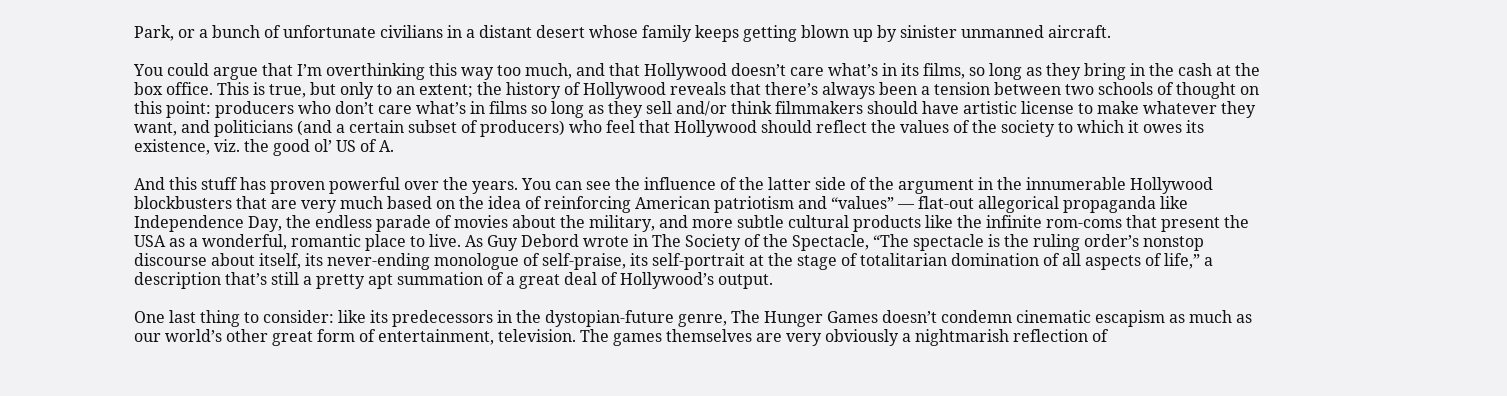Park, or a bunch of unfortunate civilians in a distant desert whose family keeps getting blown up by sinister unmanned aircraft.

You could argue that I’m overthinking this way too much, and that Hollywood doesn’t care what’s in its films, so long as they bring in the cash at the box office. This is true, but only to an extent; the history of Hollywood reveals that there’s always been a tension between two schools of thought on this point: producers who don’t care what’s in films so long as they sell and/or think filmmakers should have artistic license to make whatever they want, and politicians (and a certain subset of producers) who feel that Hollywood should reflect the values of the society to which it owes its existence, viz. the good ol’ US of A.

And this stuff has proven powerful over the years. You can see the influence of the latter side of the argument in the innumerable Hollywood blockbusters that are very much based on the idea of reinforcing American patriotism and “values” — flat-out allegorical propaganda like Independence Day, the endless parade of movies about the military, and more subtle cultural products like the infinite rom-coms that present the USA as a wonderful, romantic place to live. As Guy Debord wrote in The Society of the Spectacle, “The spectacle is the ruling order’s nonstop discourse about itself, its never-ending monologue of self-praise, its self-portrait at the stage of totalitarian domination of all aspects of life,” a description that’s still a pretty apt summation of a great deal of Hollywood’s output.

One last thing to consider: like its predecessors in the dystopian-future genre, The Hunger Games doesn’t condemn cinematic escapism as much as our world’s other great form of entertainment, television. The games themselves are very obviously a nightmarish reflection of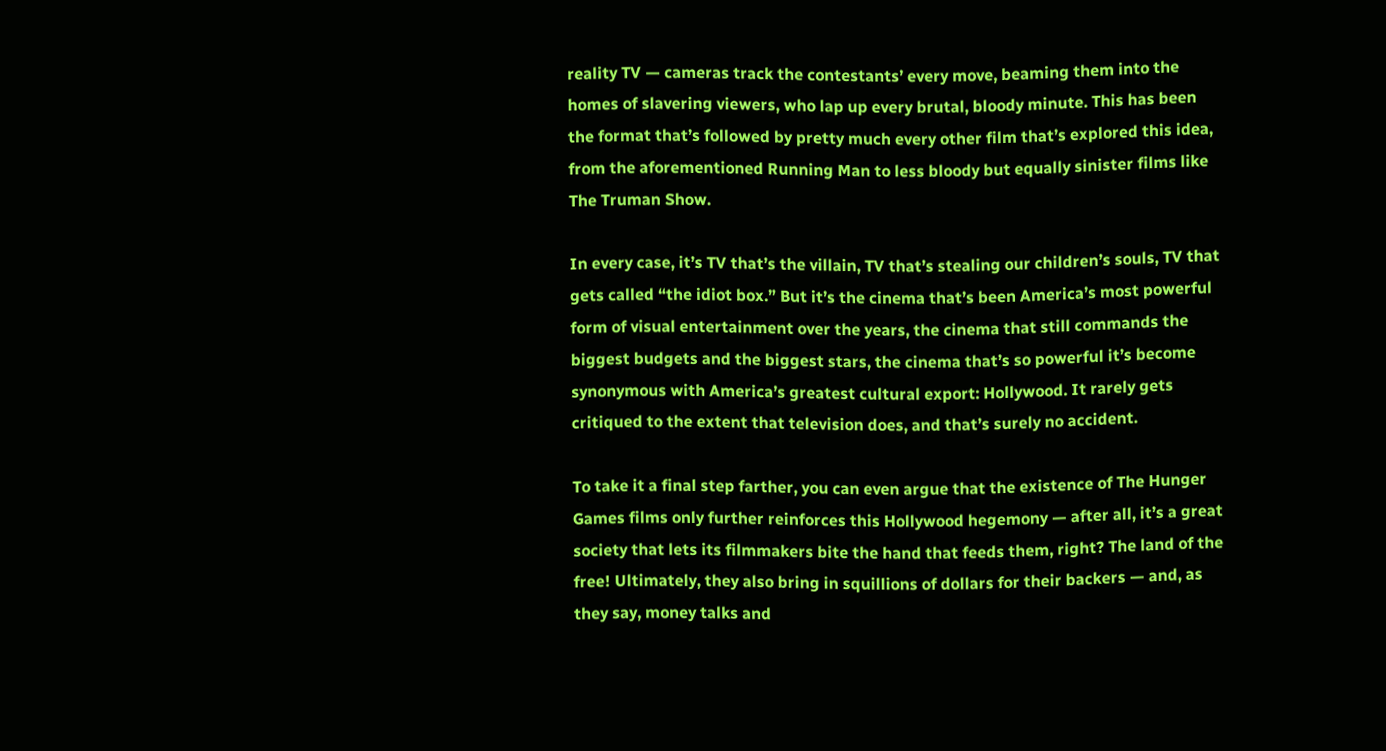reality TV — cameras track the contestants’ every move, beaming them into the homes of slavering viewers, who lap up every brutal, bloody minute. This has been the format that’s followed by pretty much every other film that’s explored this idea, from the aforementioned Running Man to less bloody but equally sinister films like The Truman Show.

In every case, it’s TV that’s the villain, TV that’s stealing our children’s souls, TV that gets called “the idiot box.” But it’s the cinema that’s been America’s most powerful form of visual entertainment over the years, the cinema that still commands the biggest budgets and the biggest stars, the cinema that’s so powerful it’s become synonymous with America’s greatest cultural export: Hollywood. It rarely gets critiqued to the extent that television does, and that’s surely no accident.

To take it a final step farther, you can even argue that the existence of The Hunger Games films only further reinforces this Hollywood hegemony — after all, it’s a great society that lets its filmmakers bite the hand that feeds them, right? The land of the free! Ultimately, they also bring in squillions of dollars for their backers — and, as they say, money talks and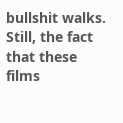bullshit walks. Still, the fact that these films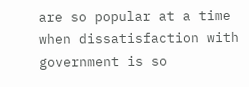are so popular at a time when dissatisfaction with government is so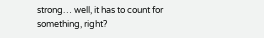strong… well, it has to count for something, right?